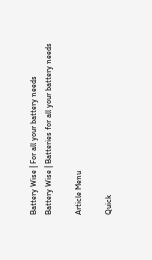Battery Wise | For all your battery needs
Battery Wise | Batteries for all your battery needs

Article Menu

Quick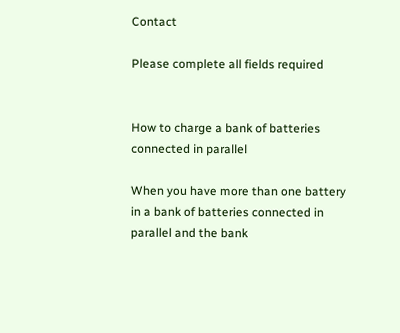Contact

Please complete all fields required


How to charge a bank of batteries connected in parallel

When you have more than one battery in a bank of batteries connected in parallel and the bank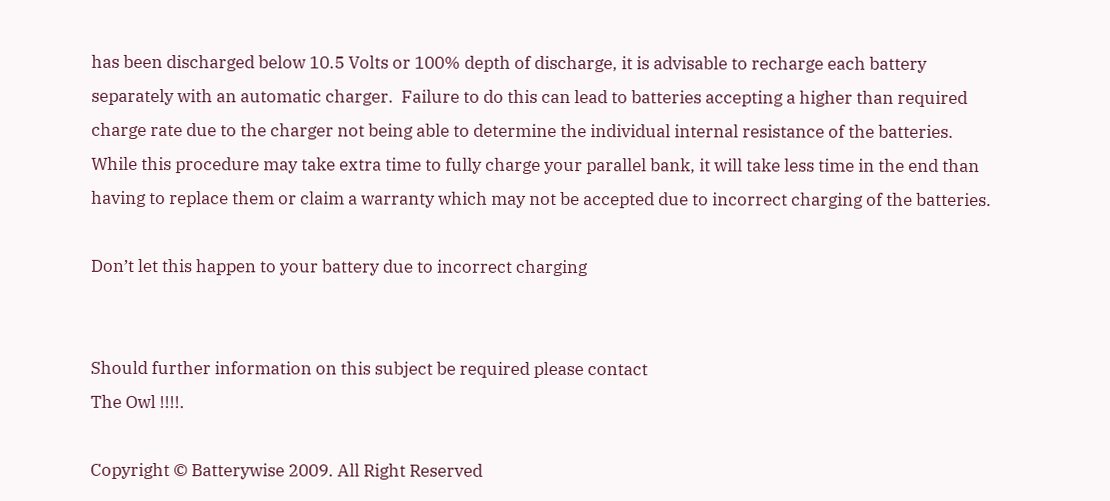has been discharged below 10.5 Volts or 100% depth of discharge, it is advisable to recharge each battery separately with an automatic charger.  Failure to do this can lead to batteries accepting a higher than required charge rate due to the charger not being able to determine the individual internal resistance of the batteries. While this procedure may take extra time to fully charge your parallel bank, it will take less time in the end than having to replace them or claim a warranty which may not be accepted due to incorrect charging of the batteries.

Don’t let this happen to your battery due to incorrect charging


Should further information on this subject be required please contact
The Owl !!!!.

Copyright © Batterywise 2009. All Right Reserved